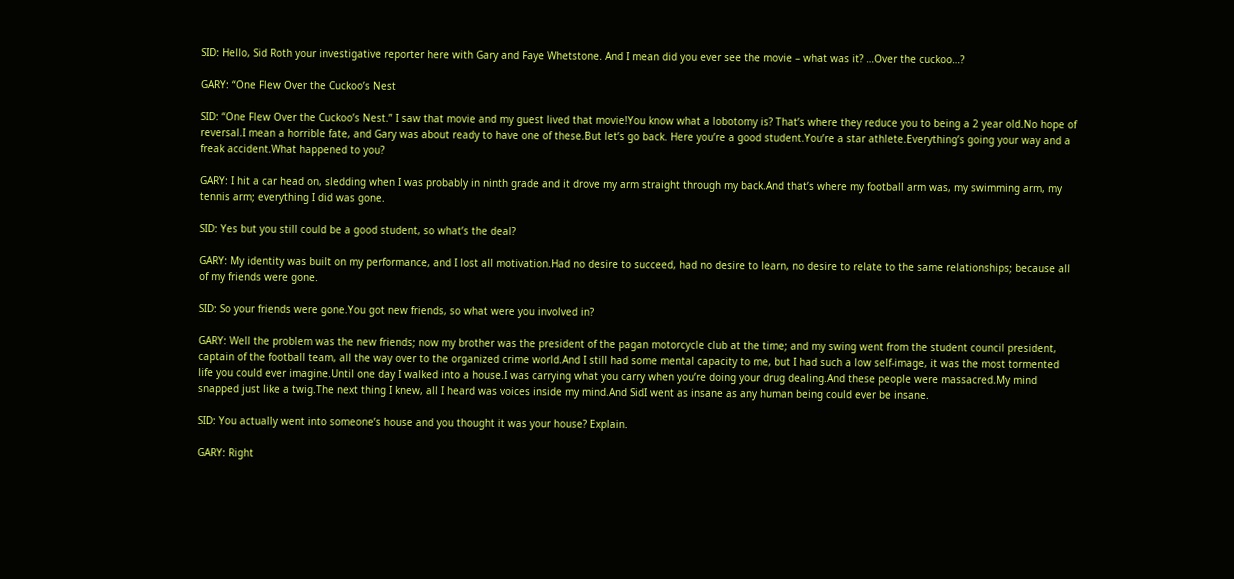SID: Hello, Sid Roth your investigative reporter here with Gary and Faye Whetstone. And I mean did you ever see the movie – what was it? …Over the cuckoo…?

GARY: “One Flew Over the Cuckoo’s Nest

SID: “One Flew Over the Cuckoo’s Nest.” I saw that movie and my guest lived that movie!You know what a lobotomy is? That’s where they reduce you to being a 2 year old.No hope of reversal.I mean a horrible fate, and Gary was about ready to have one of these.But let’s go back. Here you’re a good student.You’re a star athlete.Everything’s going your way and a freak accident.What happened to you?

GARY: I hit a car head on, sledding when I was probably in ninth grade and it drove my arm straight through my back.And that’s where my football arm was, my swimming arm, my tennis arm; everything I did was gone.

SID: Yes but you still could be a good student, so what’s the deal?

GARY: My identity was built on my performance, and I lost all motivation.Had no desire to succeed, had no desire to learn, no desire to relate to the same relationships; because all of my friends were gone.

SID: So your friends were gone.You got new friends, so what were you involved in?

GARY: Well the problem was the new friends; now my brother was the president of the pagan motorcycle club at the time; and my swing went from the student council president, captain of the football team, all the way over to the organized crime world.And I still had some mental capacity to me, but I had such a low self-image, it was the most tormented life you could ever imagine.Until one day I walked into a house.I was carrying what you carry when you’re doing your drug dealing.And these people were massacred.My mind snapped just like a twig.The next thing I knew, all I heard was voices inside my mind.And SidI went as insane as any human being could ever be insane.

SID: You actually went into someone’s house and you thought it was your house? Explain.

GARY: Right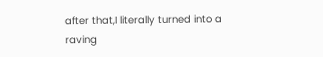after that,I literally turned into a raving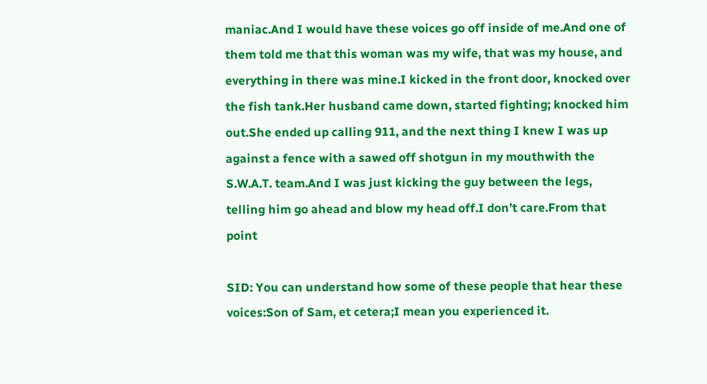maniac.And I would have these voices go off inside of me.And one of them told me that this woman was my wife, that was my house, and everything in there was mine.I kicked in the front door, knocked over the fish tank.Her husband came down, started fighting; knocked him out.She ended up calling 911, and the next thing I knew I was up against a fence with a sawed off shotgun in my mouthwith the S.W.A.T. team.And I was just kicking the guy between the legs, telling him go ahead and blow my head off.I don’t care.From that point

SID: You can understand how some of these people that hear these voices:Son of Sam, et cetera;I mean you experienced it.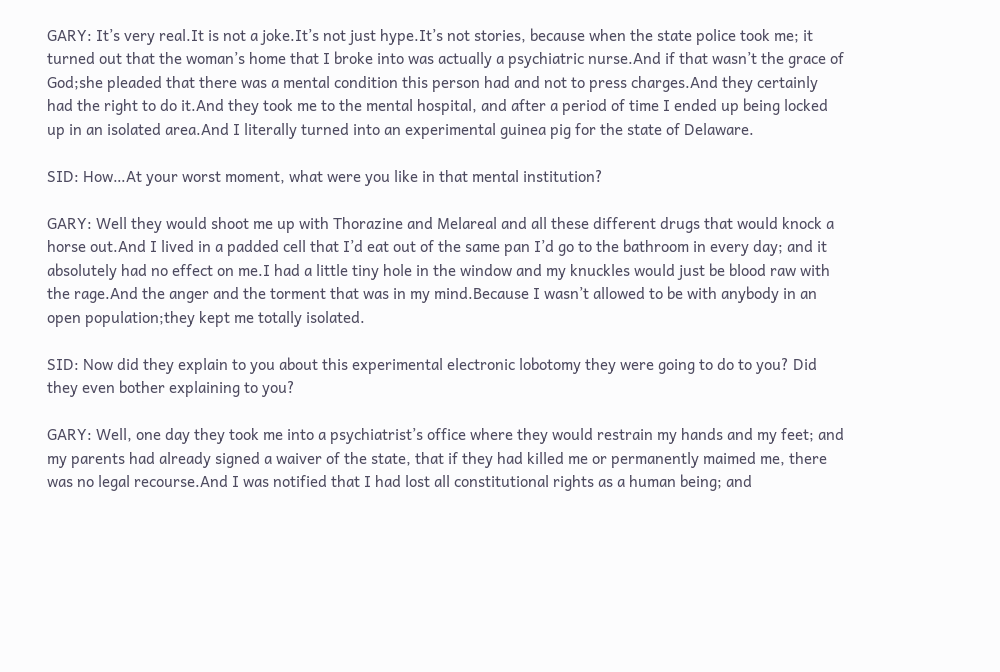GARY: It’s very real.It is not a joke.It’s not just hype.It’s not stories, because when the state police took me; it turned out that the woman’s home that I broke into was actually a psychiatric nurse.And if that wasn’t the grace of God;she pleaded that there was a mental condition this person had and not to press charges.And they certainly had the right to do it.And they took me to the mental hospital, and after a period of time I ended up being locked up in an isolated area.And I literally turned into an experimental guinea pig for the state of Delaware.

SID: How…At your worst moment, what were you like in that mental institution?

GARY: Well they would shoot me up with Thorazine and Melareal and all these different drugs that would knock a horse out.And I lived in a padded cell that I’d eat out of the same pan I’d go to the bathroom in every day; and it absolutely had no effect on me.I had a little tiny hole in the window and my knuckles would just be blood raw with the rage.And the anger and the torment that was in my mind.Because I wasn’t allowed to be with anybody in an open population;they kept me totally isolated.

SID: Now did they explain to you about this experimental electronic lobotomy they were going to do to you? Did they even bother explaining to you?

GARY: Well, one day they took me into a psychiatrist’s office where they would restrain my hands and my feet; and my parents had already signed a waiver of the state, that if they had killed me or permanently maimed me, there was no legal recourse.And I was notified that I had lost all constitutional rights as a human being; and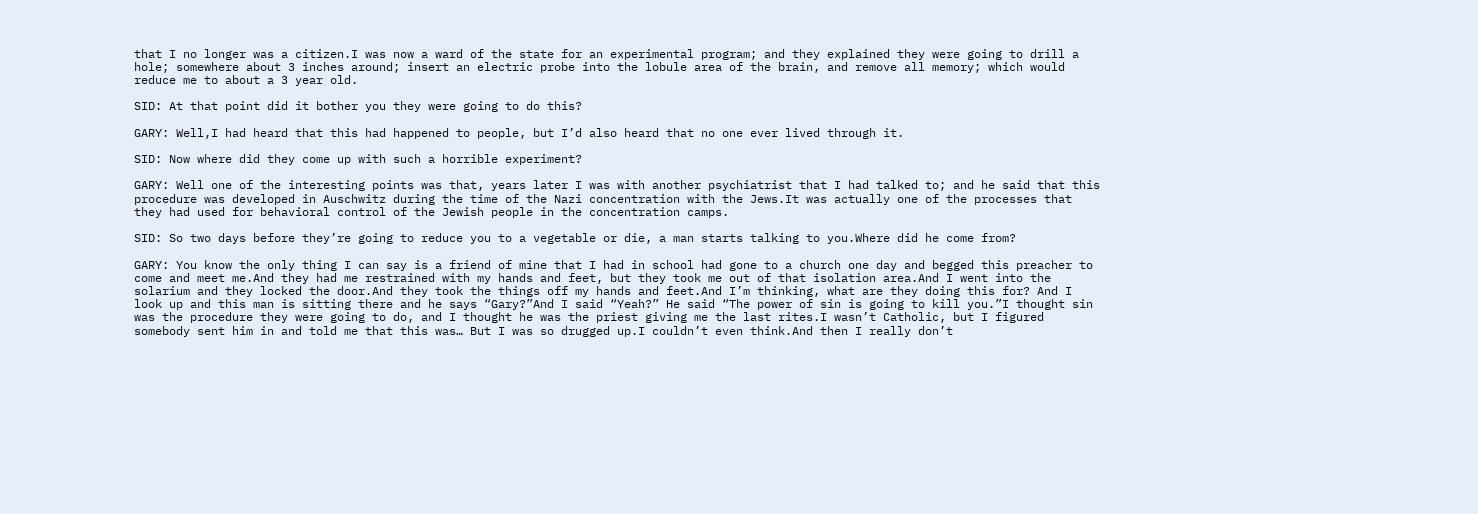that I no longer was a citizen.I was now a ward of the state for an experimental program; and they explained they were going to drill a hole; somewhere about 3 inches around; insert an electric probe into the lobule area of the brain, and remove all memory; which would reduce me to about a 3 year old.

SID: At that point did it bother you they were going to do this?

GARY: Well,I had heard that this had happened to people, but I’d also heard that no one ever lived through it.

SID: Now where did they come up with such a horrible experiment?

GARY: Well one of the interesting points was that, years later I was with another psychiatrist that I had talked to; and he said that this procedure was developed in Auschwitz during the time of the Nazi concentration with the Jews.It was actually one of the processes that they had used for behavioral control of the Jewish people in the concentration camps.

SID: So two days before they’re going to reduce you to a vegetable or die, a man starts talking to you.Where did he come from?

GARY: You know the only thing I can say is a friend of mine that I had in school had gone to a church one day and begged this preacher to come and meet me.And they had me restrained with my hands and feet, but they took me out of that isolation area.And I went into the solarium and they locked the door.And they took the things off my hands and feet.And I’m thinking, what are they doing this for? And I look up and this man is sitting there and he says “Gary?”And I said “Yeah?” He said “The power of sin is going to kill you.”I thought sin was the procedure they were going to do, and I thought he was the priest giving me the last rites.I wasn’t Catholic, but I figured somebody sent him in and told me that this was… But I was so drugged up.I couldn’t even think.And then I really don’t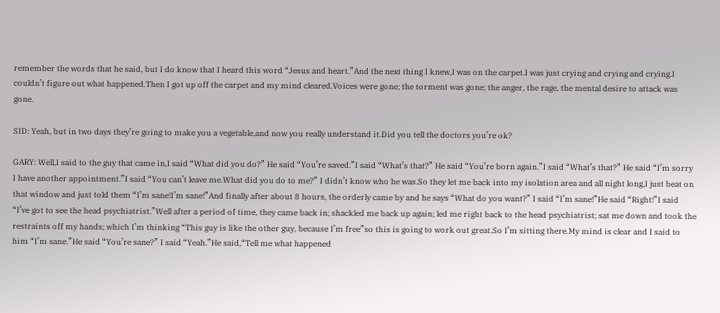remember the words that he said, but I do know that I heard this word “Jesus and heart.”And the next thing I knew,I was on the carpet.I was just crying and crying and crying.I couldn’t figure out what happened.Then I got up off the carpet and my mind cleared.Voices were gone; the torment was gone; the anger, the rage, the mental desire to attack was gone.

SID: Yeah, but in two days they’re going to make you a vegetable,and now you really understand it.Did you tell the doctors you’re ok?

GARY: Well,I said to the guy that came in,I said “What did you do?” He said “You’re saved.”I said “What’s that?” He said “You’re born again.”I said “What’s that?” He said “I’m sorry I have another appointment.”I said “You can’t leave me.What did you do to me?” I didn’t know who he was.So they let me back into my isolation area and all night long,I just beat on that window and just told them “I’m sane!I’m sane!”And finally after about 8 hours, the orderly came by and he says “What do you want?” I said “I’m sane!”He said “Right!”I said “I’ve got to see the head psychiatrist.”Well after a period of time, they came back in; shackled me back up again; led me right back to the head psychiatrist; sat me down and took the restraints off my hands; which I’m thinking “This guy is like the other guy, because I’m free”so this is going to work out great.So I’m sitting there.My mind is clear and I said to him “I’m sane.”He said “You’re sane?” I said “Yeah.”He said,“Tell me what happened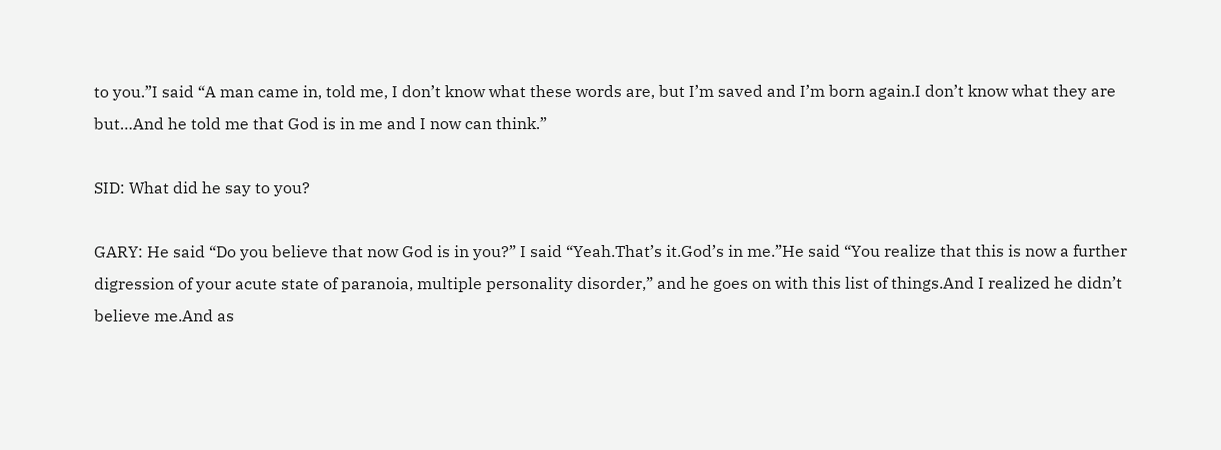to you.”I said “A man came in, told me, I don’t know what these words are, but I’m saved and I’m born again.I don’t know what they are but…And he told me that God is in me and I now can think.”

SID: What did he say to you?

GARY: He said “Do you believe that now God is in you?” I said “Yeah.That’s it.God’s in me.”He said “You realize that this is now a further digression of your acute state of paranoia, multiple personality disorder,” and he goes on with this list of things.And I realized he didn’t believe me.And as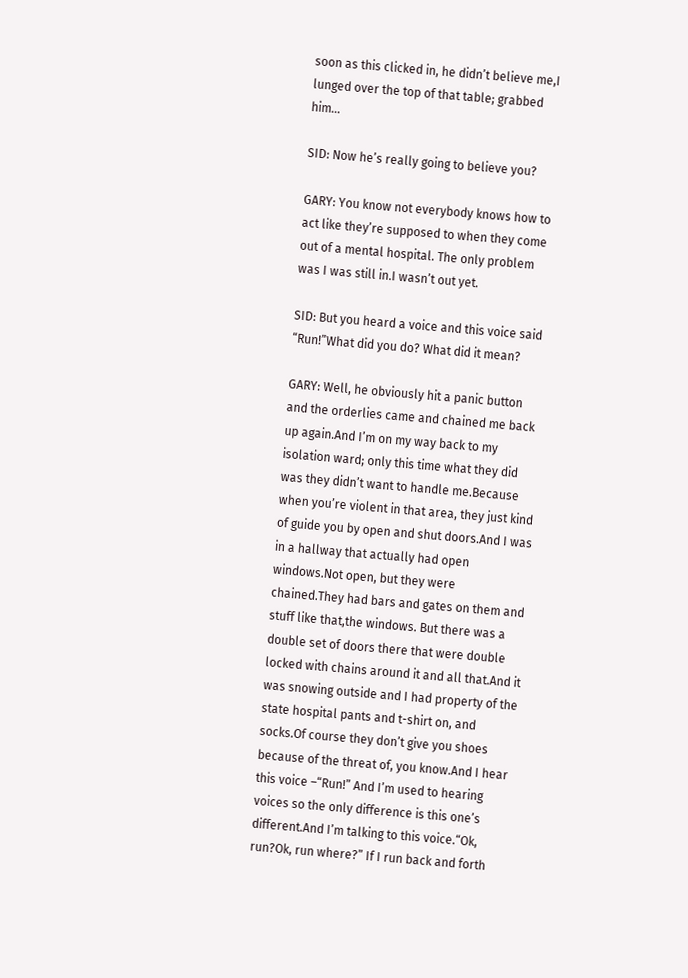soon as this clicked in, he didn’t believe me,I lunged over the top of that table; grabbed him…

SID: Now he’s really going to believe you?

GARY: You know not everybody knows how to act like they’re supposed to when they come out of a mental hospital. The only problem was I was still in.I wasn’t out yet.

SID: But you heard a voice and this voice said “Run!”What did you do? What did it mean?

GARY: Well, he obviously hit a panic button and the orderlies came and chained me back up again.And I’m on my way back to my isolation ward; only this time what they did was they didn’t want to handle me.Because when you’re violent in that area, they just kind of guide you by open and shut doors.And I was in a hallway that actually had open windows.Not open, but they were chained.They had bars and gates on them and stuff like that,the windows. But there was a double set of doors there that were double locked with chains around it and all that.And it was snowing outside and I had property of the state hospital pants and t-shirt on, and socks.Of course they don’t give you shoes because of the threat of, you know.And I hear this voice –“Run!” And I’m used to hearing voices so the only difference is this one’s different.And I’m talking to this voice.“Ok, run?Ok, run where?” If I run back and forth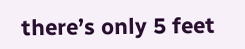there’s only 5 feet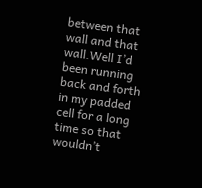between that wall and that wall.Well I’d been running back and forth in my padded cell for a long time so that wouldn’t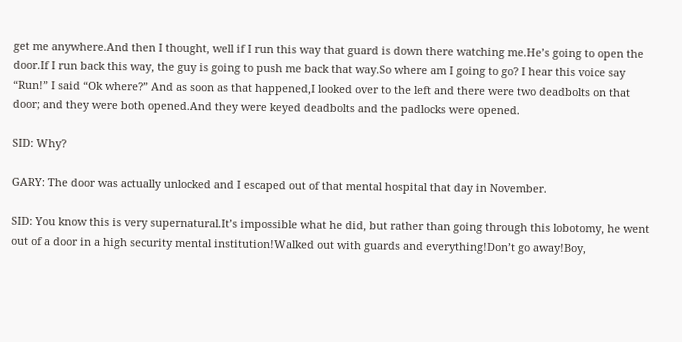get me anywhere.And then I thought, well if I run this way that guard is down there watching me.He’s going to open the door.If I run back this way, the guy is going to push me back that way.So where am I going to go? I hear this voice say “Run!” I said “Ok where?” And as soon as that happened,I looked over to the left and there were two deadbolts on that door; and they were both opened.And they were keyed deadbolts and the padlocks were opened.

SID: Why?

GARY: The door was actually unlocked and I escaped out of that mental hospital that day in November.

SID: You know this is very supernatural.It’s impossible what he did, but rather than going through this lobotomy, he went out of a door in a high security mental institution!Walked out with guards and everything!Don’t go away!Boy,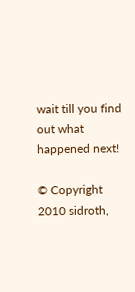wait till you find out what happened next!

© Copyright 2010 sidroth,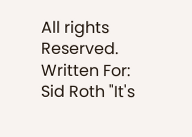All rights Reserved. Written For: Sid Roth "It's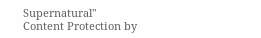Supernatural"
Content Protection by